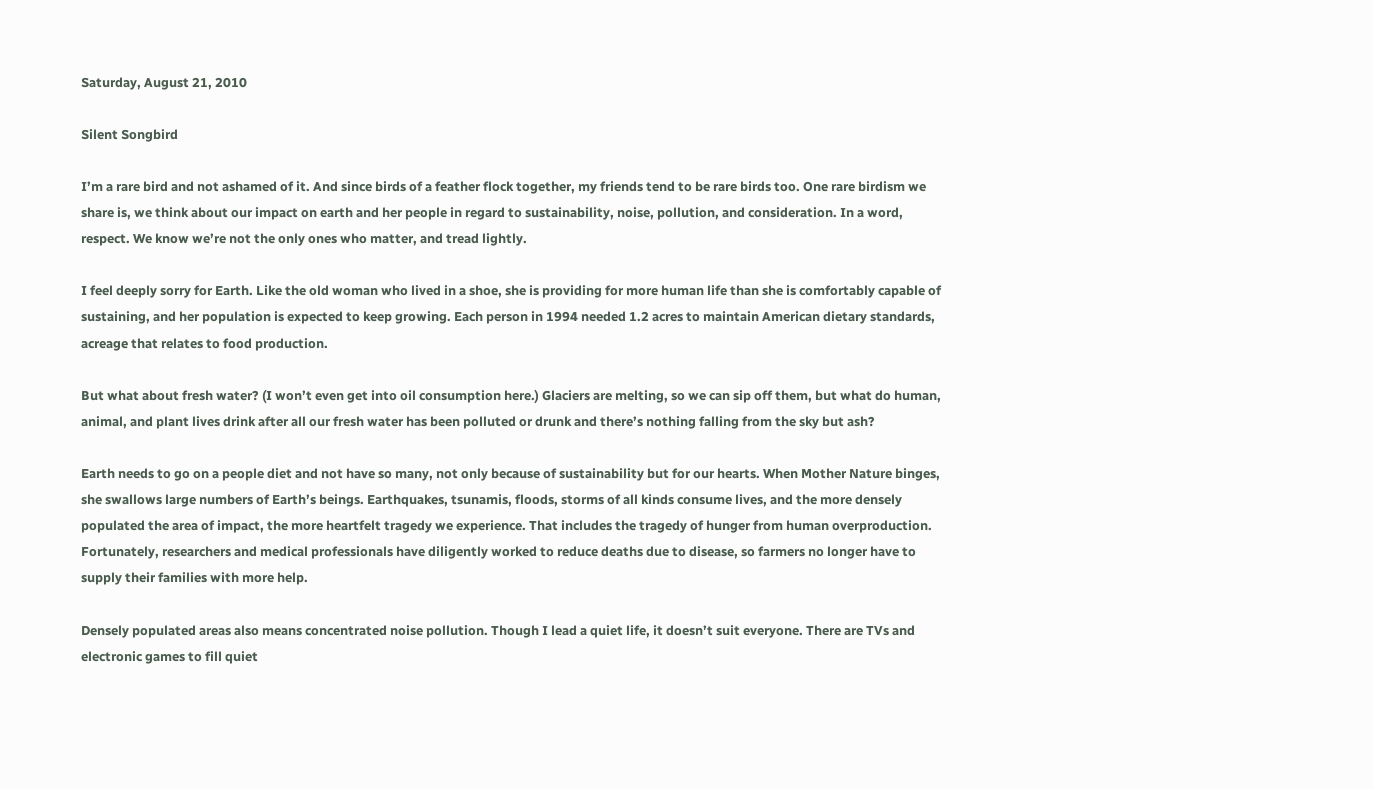Saturday, August 21, 2010

Silent Songbird

I’m a rare bird and not ashamed of it. And since birds of a feather flock together, my friends tend to be rare birds too. One rare birdism we share is, we think about our impact on earth and her people in regard to sustainability, noise, pollution, and consideration. In a word, respect. We know we’re not the only ones who matter, and tread lightly.

I feel deeply sorry for Earth. Like the old woman who lived in a shoe, she is providing for more human life than she is comfortably capable of sustaining, and her population is expected to keep growing. Each person in 1994 needed 1.2 acres to maintain American dietary standards, acreage that relates to food production.

But what about fresh water? (I won’t even get into oil consumption here.) Glaciers are melting, so we can sip off them, but what do human, animal, and plant lives drink after all our fresh water has been polluted or drunk and there’s nothing falling from the sky but ash?

Earth needs to go on a people diet and not have so many, not only because of sustainability but for our hearts. When Mother Nature binges, she swallows large numbers of Earth’s beings. Earthquakes, tsunamis, floods, storms of all kinds consume lives, and the more densely populated the area of impact, the more heartfelt tragedy we experience. That includes the tragedy of hunger from human overproduction. Fortunately, researchers and medical professionals have diligently worked to reduce deaths due to disease, so farmers no longer have to supply their families with more help.

Densely populated areas also means concentrated noise pollution. Though I lead a quiet life, it doesn’t suit everyone. There are TVs and electronic games to fill quiet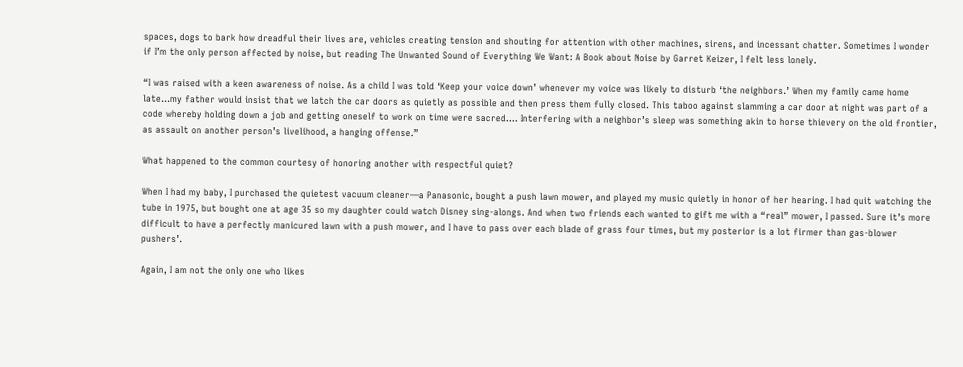spaces, dogs to bark how dreadful their lives are, vehicles creating tension and shouting for attention with other machines, sirens, and incessant chatter. Sometimes I wonder if I’m the only person affected by noise, but reading The Unwanted Sound of Everything We Want: A Book about Noise by Garret Keizer, I felt less lonely.

“I was raised with a keen awareness of noise. As a child I was told ‘Keep your voice down’ whenever my voice was likely to disturb ‘the neighbors.’ When my family came home late…my father would insist that we latch the car doors as quietly as possible and then press them fully closed. This taboo against slamming a car door at night was part of a code whereby holding down a job and getting oneself to work on time were sacred.… Interfering with a neighbor’s sleep was something akin to horse thievery on the old frontier, as assault on another person’s livelihood, a hanging offense.”

What happened to the common courtesy of honoring another with respectful quiet?

When I had my baby, I purchased the quietest vacuum cleaner—a Panasonic, bought a push lawn mower, and played my music quietly in honor of her hearing. I had quit watching the tube in 1975, but bought one at age 35 so my daughter could watch Disney sing-alongs. And when two friends each wanted to gift me with a “real” mower, I passed. Sure it’s more difficult to have a perfectly manicured lawn with a push mower, and I have to pass over each blade of grass four times, but my posterior is a lot firmer than gas-blower pushers’.

Again, I am not the only one who likes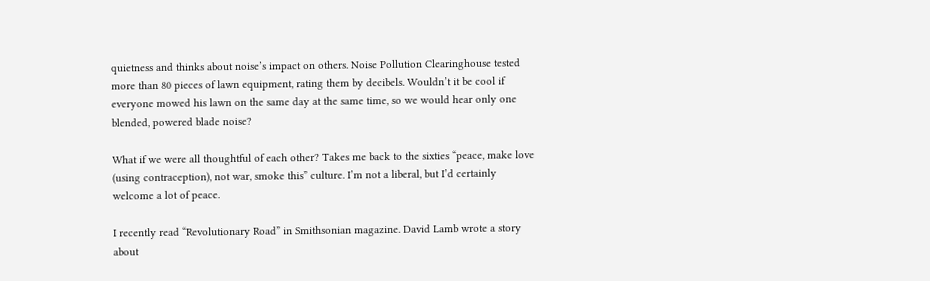quietness and thinks about noise’s impact on others. Noise Pollution Clearinghouse tested more than 80 pieces of lawn equipment, rating them by decibels. Wouldn’t it be cool if everyone mowed his lawn on the same day at the same time, so we would hear only one blended, powered blade noise?

What if we were all thoughtful of each other? Takes me back to the sixties “peace, make love (using contraception), not war, smoke this” culture. I’m not a liberal, but I’d certainly welcome a lot of peace.

I recently read “Revolutionary Road” in Smithsonian magazine. David Lamb wrote a story about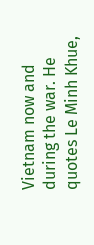Vietnam now and during the war. He quotes Le Minh Khue,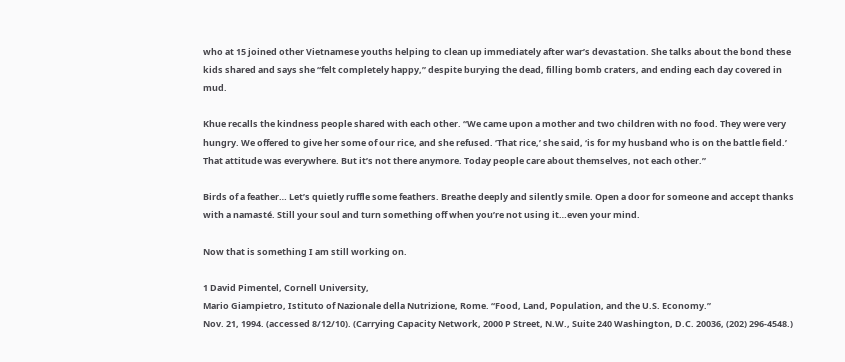who at 15 joined other Vietnamese youths helping to clean up immediately after war’s devastation. She talks about the bond these kids shared and says she “felt completely happy,” despite burying the dead, filling bomb craters, and ending each day covered in mud.

Khue recalls the kindness people shared with each other. “We came upon a mother and two children with no food. They were very hungry. We offered to give her some of our rice, and she refused. ‘That rice,’ she said, ‘is for my husband who is on the battle field.’ That attitude was everywhere. But it’s not there anymore. Today people care about themselves, not each other.”

Birds of a feather… Let’s quietly ruffle some feathers. Breathe deeply and silently smile. Open a door for someone and accept thanks with a namasté. Still your soul and turn something off when you’re not using it…even your mind.

Now that is something I am still working on.

1 David Pimentel, Cornell University,
Mario Giampietro, Istituto of Nazionale della Nutrizione, Rome. “Food, Land, Population, and the U.S. Economy.”
Nov. 21, 1994. (accessed 8/12/10). (Carrying Capacity Network, 2000 P Street, N.W., Suite 240 Washington, D.C. 20036, (202) 296-4548.)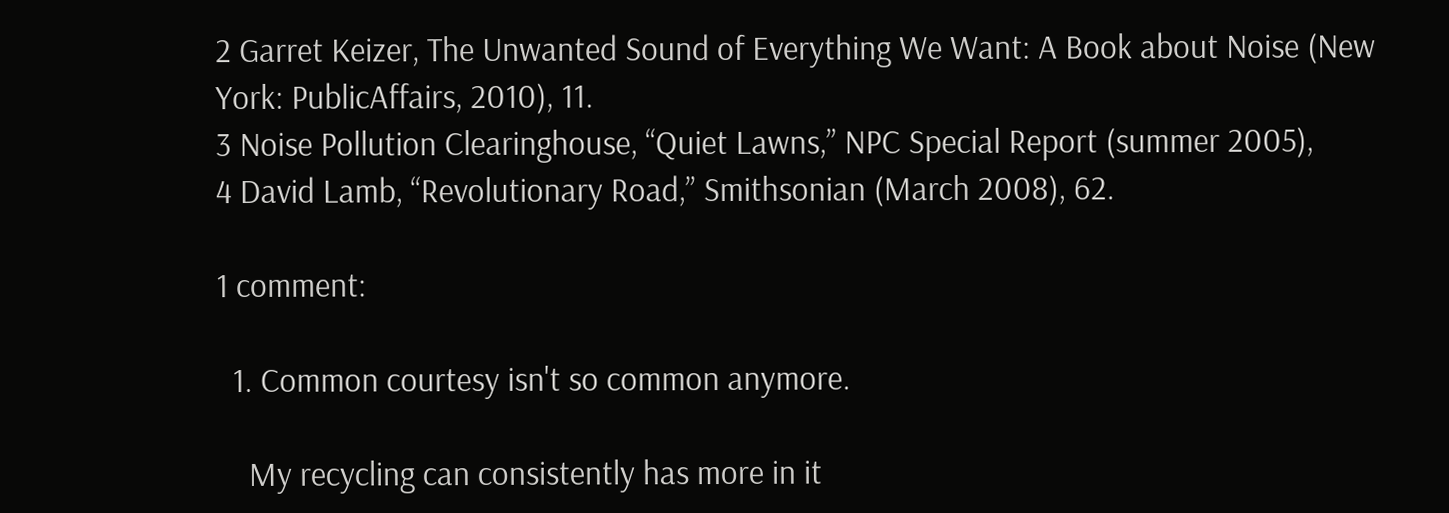2 Garret Keizer, The Unwanted Sound of Everything We Want: A Book about Noise (New York: PublicAffairs, 2010), 11.
3 Noise Pollution Clearinghouse, “Quiet Lawns,” NPC Special Report (summer 2005),
4 David Lamb, “Revolutionary Road,” Smithsonian (March 2008), 62.

1 comment:

  1. Common courtesy isn't so common anymore.

    My recycling can consistently has more in it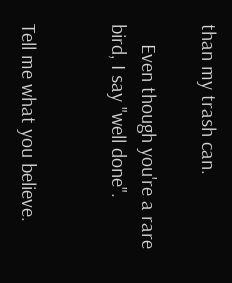than my trash can.

    Even though you're a rare bird, I say "well done".


Tell me what you believe.